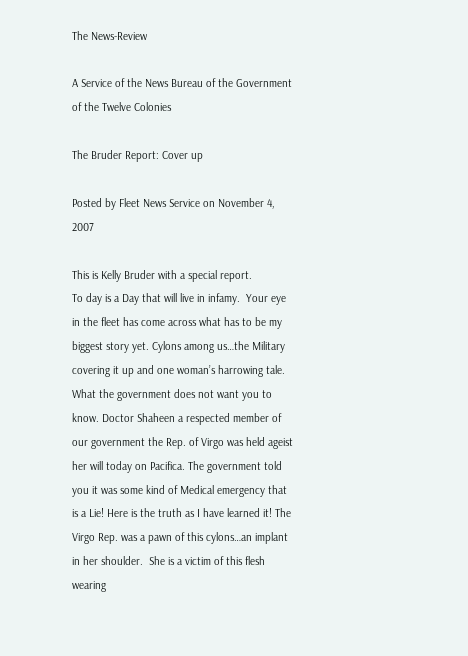The News-Review

A Service of the News Bureau of the Government of the Twelve Colonies

The Bruder Report: Cover up

Posted by Fleet News Service on November 4, 2007

This is Kelly Bruder with a special report.
To day is a Day that will live in infamy.  Your eye in the fleet has come across what has to be my biggest story yet. Cylons among us…the Military covering it up and one woman’s harrowing tale. What the government does not want you to know. Doctor Shaheen a respected member of our government the Rep. of Virgo was held ageist her will today on Pacifica. The government told you it was some kind of Medical emergency that is a Lie! Here is the truth as I have learned it! The Virgo Rep. was a pawn of this cylons…an implant in her shoulder.  She is a victim of this flesh wearing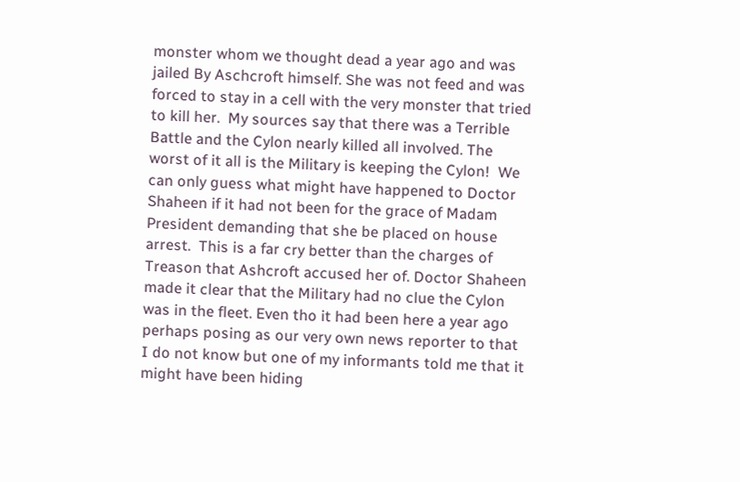monster whom we thought dead a year ago and was jailed By Aschcroft himself. She was not feed and was forced to stay in a cell with the very monster that tried to kill her.  My sources say that there was a Terrible Battle and the Cylon nearly killed all involved. The worst of it all is the Military is keeping the Cylon!  We can only guess what might have happened to Doctor Shaheen if it had not been for the grace of Madam President demanding that she be placed on house arrest.  This is a far cry better than the charges of Treason that Ashcroft accused her of. Doctor Shaheen made it clear that the Military had no clue the Cylon was in the fleet. Even tho it had been here a year ago perhaps posing as our very own news reporter to that I do not know but one of my informants told me that it might have been hiding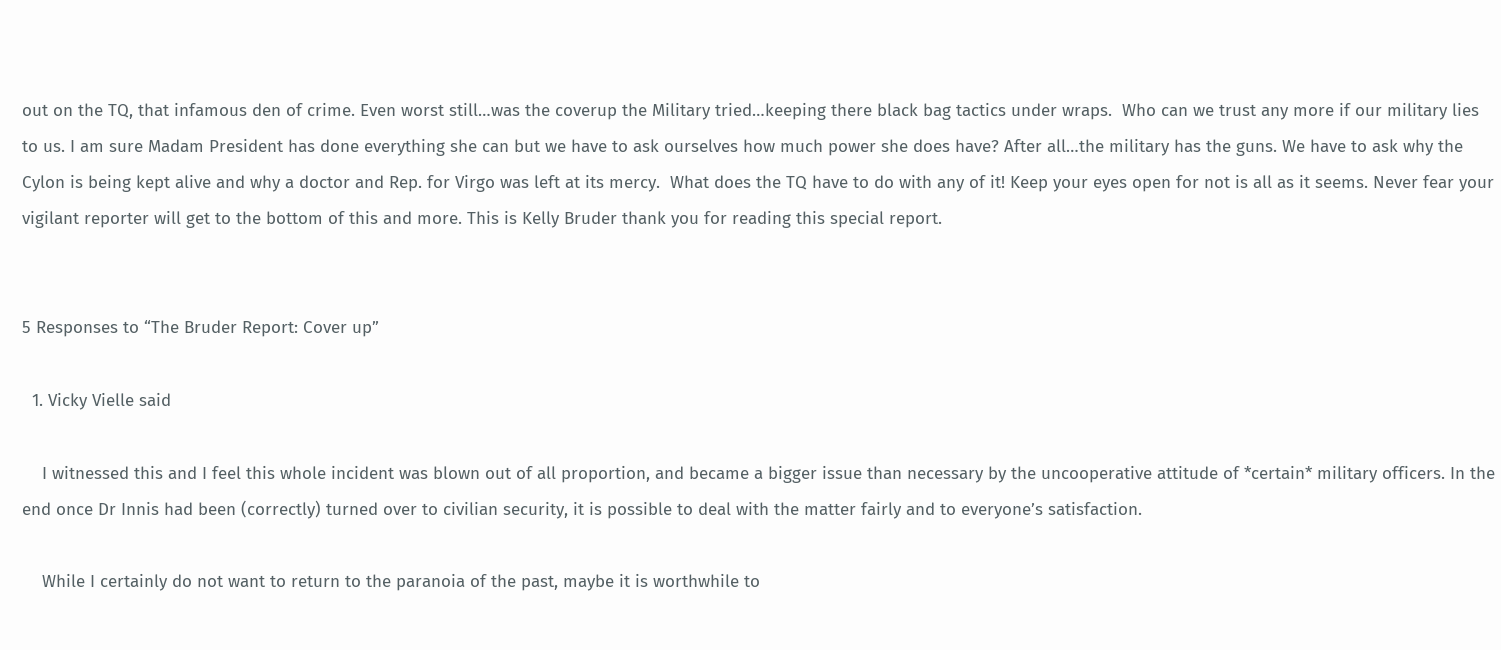out on the TQ, that infamous den of crime. Even worst still…was the coverup the Military tried…keeping there black bag tactics under wraps.  Who can we trust any more if our military lies to us. I am sure Madam President has done everything she can but we have to ask ourselves how much power she does have? After all…the military has the guns. We have to ask why the Cylon is being kept alive and why a doctor and Rep. for Virgo was left at its mercy.  What does the TQ have to do with any of it! Keep your eyes open for not is all as it seems. Never fear your vigilant reporter will get to the bottom of this and more. This is Kelly Bruder thank you for reading this special report.


5 Responses to “The Bruder Report: Cover up”

  1. Vicky Vielle said

    I witnessed this and I feel this whole incident was blown out of all proportion, and became a bigger issue than necessary by the uncooperative attitude of *certain* military officers. In the end once Dr Innis had been (correctly) turned over to civilian security, it is possible to deal with the matter fairly and to everyone’s satisfaction.

    While I certainly do not want to return to the paranoia of the past, maybe it is worthwhile to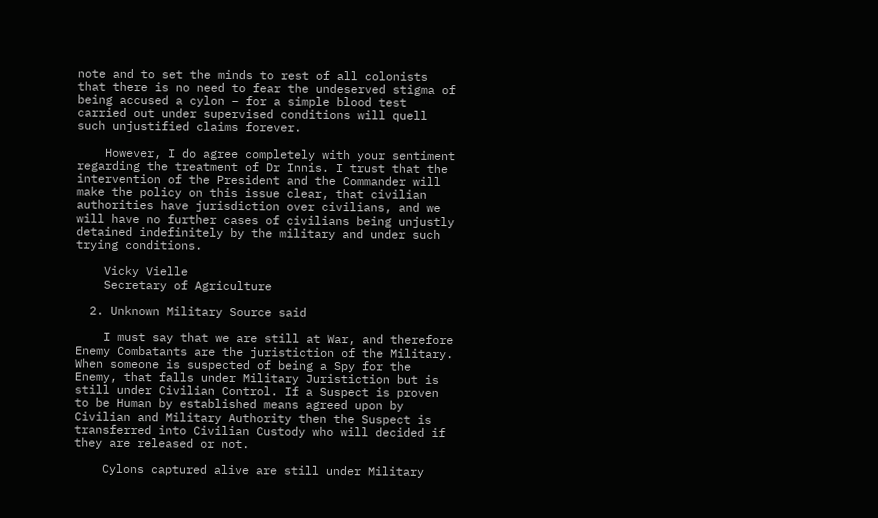note and to set the minds to rest of all colonists that there is no need to fear the undeserved stigma of being accused a cylon – for a simple blood test carried out under supervised conditions will quell such unjustified claims forever.

    However, I do agree completely with your sentiment regarding the treatment of Dr Innis. I trust that the intervention of the President and the Commander will make the policy on this issue clear, that civilian authorities have jurisdiction over civilians, and we will have no further cases of civilians being unjustly detained indefinitely by the military and under such trying conditions.

    Vicky Vielle
    Secretary of Agriculture

  2. Unknown Military Source said

    I must say that we are still at War, and therefore Enemy Combatants are the juristiction of the Military. When someone is suspected of being a Spy for the Enemy, that falls under Military Juristiction but is still under Civilian Control. If a Suspect is proven to be Human by established means agreed upon by Civilian and Military Authority then the Suspect is transferred into Civilian Custody who will decided if they are released or not.

    Cylons captured alive are still under Military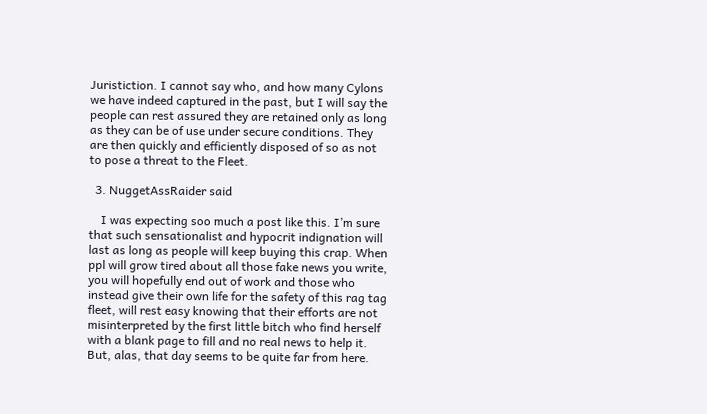Juristiction. I cannot say who, and how many Cylons we have indeed captured in the past, but I will say the people can rest assured they are retained only as long as they can be of use under secure conditions. They are then quickly and efficiently disposed of so as not to pose a threat to the Fleet.

  3. NuggetAssRaider said

    I was expecting soo much a post like this. I’m sure that such sensationalist and hypocrit indignation will last as long as people will keep buying this crap. When ppl will grow tired about all those fake news you write, you will hopefully end out of work and those who instead give their own life for the safety of this rag tag fleet, will rest easy knowing that their efforts are not misinterpreted by the first little bitch who find herself with a blank page to fill and no real news to help it. But, alas, that day seems to be quite far from here.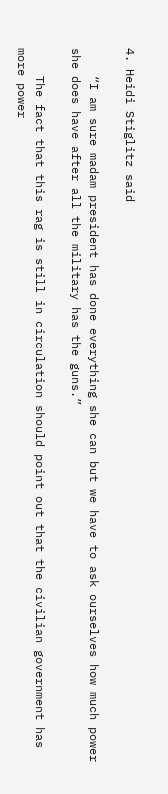4. Heidi Stiglitz said

    “I am sure madam president has done everything she can but we have to ask ourselves how much power she does have after all the military has the guns.”

    The fact that this rag is still in circulation should point out that the civilian government has more power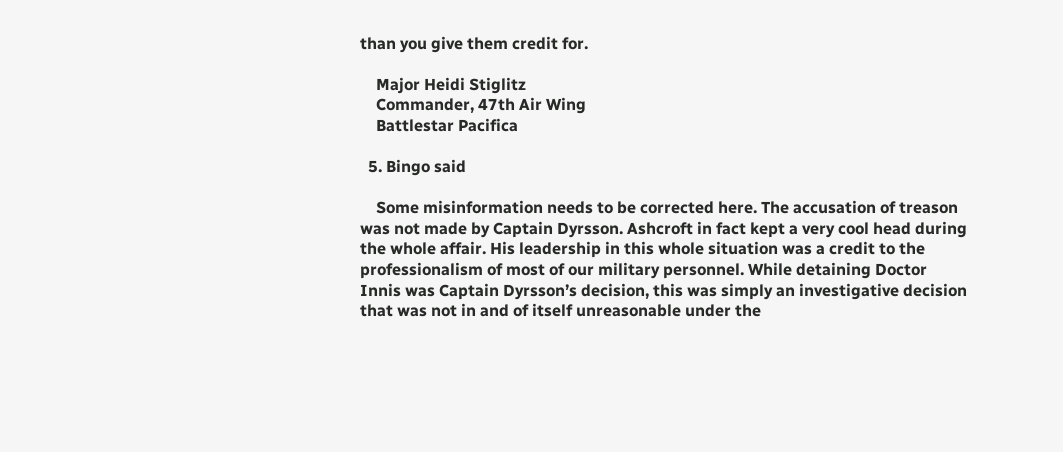than you give them credit for.

    Major Heidi Stiglitz
    Commander, 47th Air Wing
    Battlestar Pacifica

  5. Bingo said

    Some misinformation needs to be corrected here. The accusation of treason was not made by Captain Dyrsson. Ashcroft in fact kept a very cool head during the whole affair. His leadership in this whole situation was a credit to the professionalism of most of our military personnel. While detaining Doctor Innis was Captain Dyrsson’s decision, this was simply an investigative decision that was not in and of itself unreasonable under the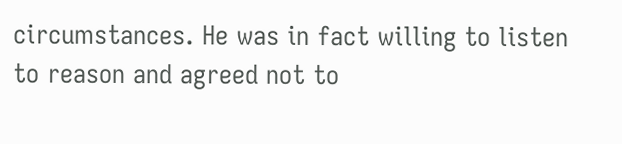circumstances. He was in fact willing to listen to reason and agreed not to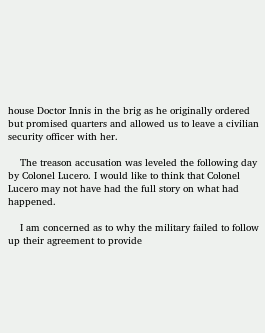house Doctor Innis in the brig as he originally ordered but promised quarters and allowed us to leave a civilian security officer with her.

    The treason accusation was leveled the following day by Colonel Lucero. I would like to think that Colonel Lucero may not have had the full story on what had happened.

    I am concerned as to why the military failed to follow up their agreement to provide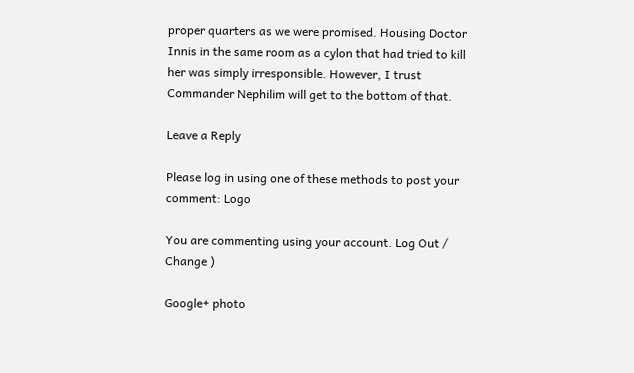proper quarters as we were promised. Housing Doctor Innis in the same room as a cylon that had tried to kill her was simply irresponsible. However, I trust Commander Nephilim will get to the bottom of that.

Leave a Reply

Please log in using one of these methods to post your comment: Logo

You are commenting using your account. Log Out /  Change )

Google+ photo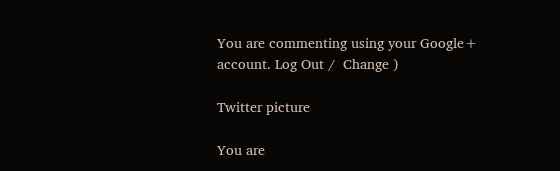You are commenting using your Google+ account. Log Out /  Change )

Twitter picture

You are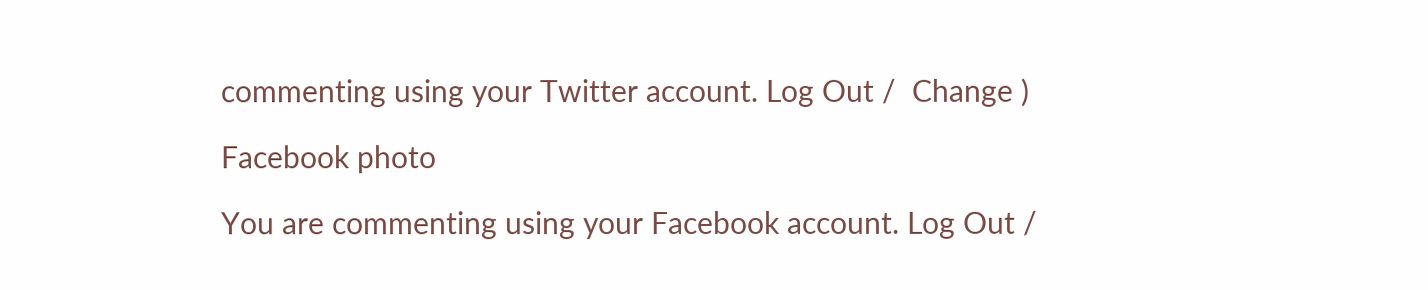commenting using your Twitter account. Log Out /  Change )

Facebook photo

You are commenting using your Facebook account. Log Out /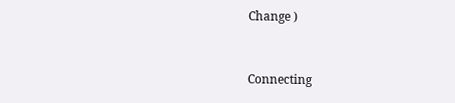Change )


Connecting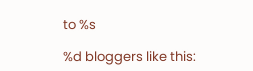to %s

%d bloggers like this: